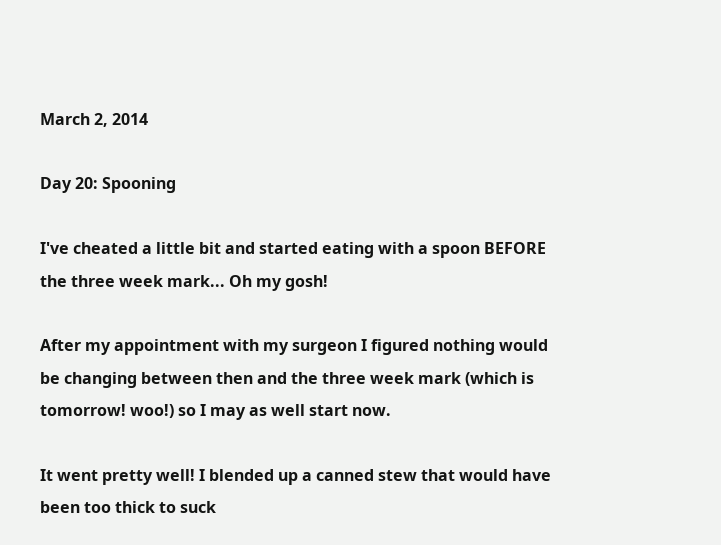March 2, 2014

Day 20: Spooning

I've cheated a little bit and started eating with a spoon BEFORE the three week mark... Oh my gosh!

After my appointment with my surgeon I figured nothing would be changing between then and the three week mark (which is tomorrow! woo!) so I may as well start now.

It went pretty well! I blended up a canned stew that would have been too thick to suck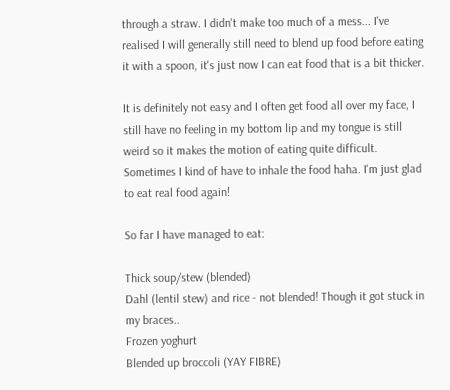through a straw. I didn't make too much of a mess... I've realised I will generally still need to blend up food before eating it with a spoon, it's just now I can eat food that is a bit thicker.

It is definitely not easy and I often get food all over my face, I still have no feeling in my bottom lip and my tongue is still weird so it makes the motion of eating quite difficult. Sometimes I kind of have to inhale the food haha. I'm just glad to eat real food again!

So far I have managed to eat:

Thick soup/stew (blended)
Dahl (lentil stew) and rice - not blended! Though it got stuck in my braces..
Frozen yoghurt
Blended up broccoli (YAY FIBRE)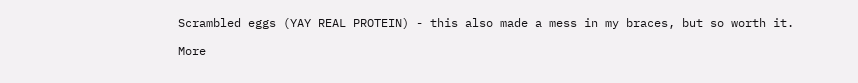Scrambled eggs (YAY REAL PROTEIN) - this also made a mess in my braces, but so worth it.

More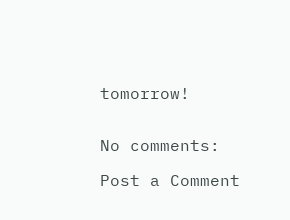tomorrow!


No comments:

Post a Comment